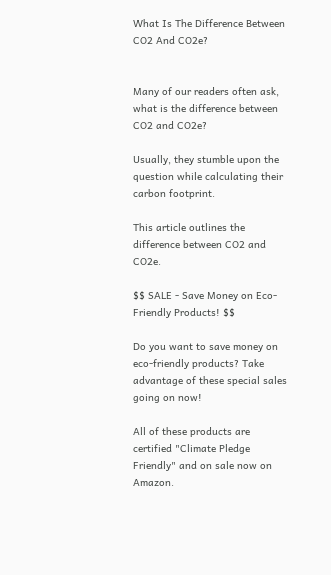What Is The Difference Between CO2 And CO2e?


Many of our readers often ask, what is the difference between CO2 and CO2e?

Usually, they stumble upon the question while calculating their carbon footprint.

This article outlines the difference between CO2 and CO2e.

$$ SALE - Save Money on Eco-Friendly Products! $$

Do you want to save money on eco-friendly products? Take advantage of these special sales going on now!

All of these products are certified "Climate Pledge Friendly" and on sale now on Amazon.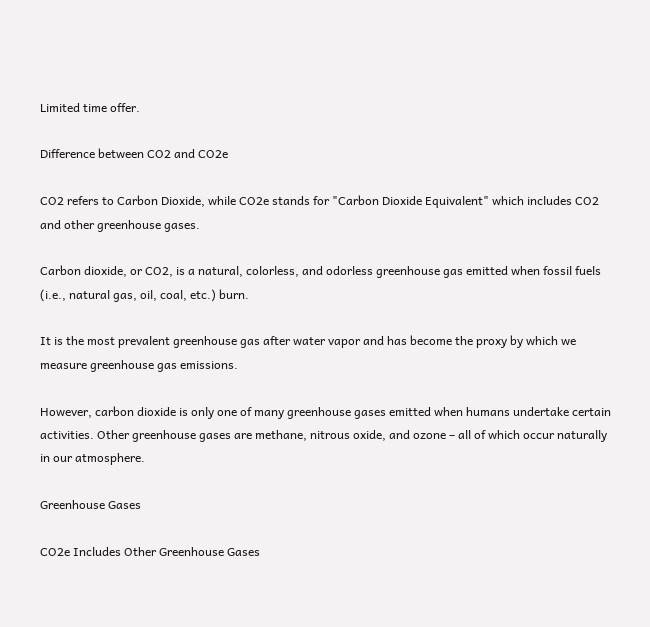Limited time offer.

Difference between CO2 and CO2e

CO2 refers to Carbon Dioxide, while CO2e stands for "Carbon Dioxide Equivalent" which includes CO2 and other greenhouse gases.

Carbon dioxide, or CO2, is a natural, colorless, and odorless greenhouse gas emitted when fossil fuels (i.e., natural gas, oil, coal, etc.) burn.

It is the most prevalent greenhouse gas after water vapor and has become the proxy by which we measure greenhouse gas emissions.

However, carbon dioxide is only one of many greenhouse gases emitted when humans undertake certain activities. Other greenhouse gases are methane, nitrous oxide, and ozone – all of which occur naturally in our atmosphere.

Greenhouse Gases

CO2e Includes Other Greenhouse Gases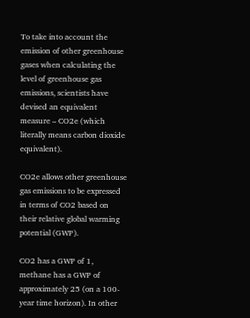To take into account the emission of other greenhouse gases when calculating the level of greenhouse gas emissions, scientists have devised an equivalent measure – CO2e (which literally means carbon dioxide equivalent).

CO2e allows other greenhouse gas emissions to be expressed in terms of CO2 based on their relative global warming potential (GWP).

CO2 has a GWP of 1, methane has a GWP of approximately 25 (on a 100-year time horizon). In other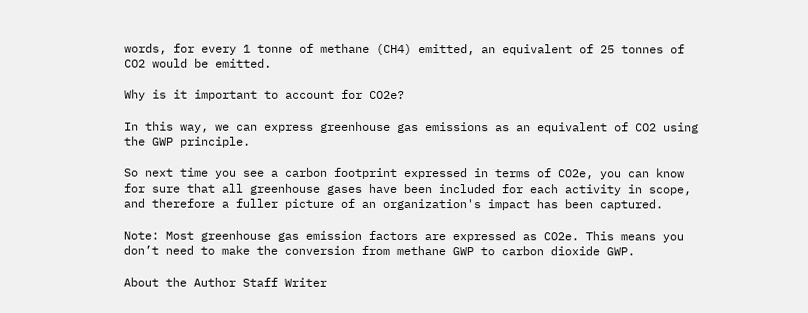words, for every 1 tonne of methane (CH4) emitted, an equivalent of 25 tonnes of CO2 would be emitted.

Why is it important to account for CO2e?

In this way, we can express greenhouse gas emissions as an equivalent of CO2 using the GWP principle.

So next time you see a carbon footprint expressed in terms of CO2e, you can know for sure that all greenhouse gases have been included for each activity in scope, and therefore a fuller picture of an organization's impact has been captured.

Note: Most greenhouse gas emission factors are expressed as CO2e. This means you don’t need to make the conversion from methane GWP to carbon dioxide GWP.

About the Author Staff Writer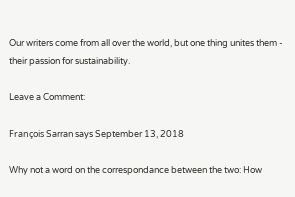Our writers come from all over the world, but one thing unites them - their passion for sustainability.

Leave a Comment:

François Sarran says September 13, 2018

Why not a word on the correspondance between the two: How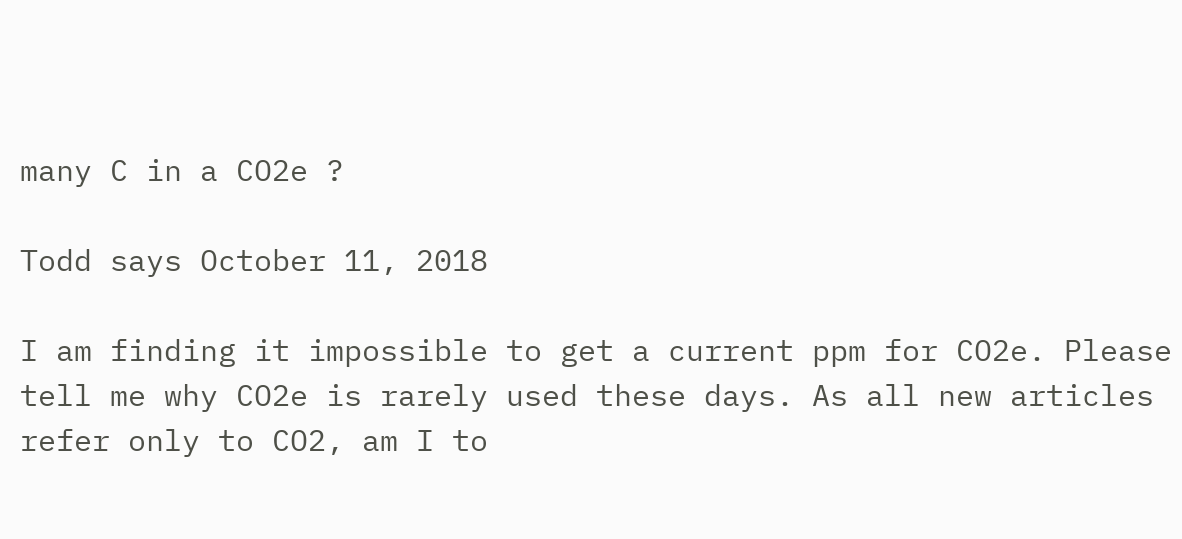many C in a CO2e ?

Todd says October 11, 2018

I am finding it impossible to get a current ppm for CO2e. Please tell me why CO2e is rarely used these days. As all new articles refer only to CO2, am I to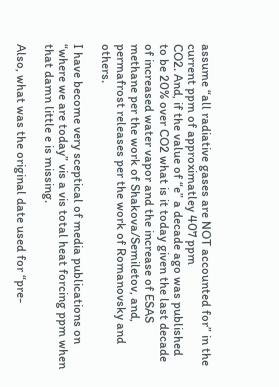assume “all radiative gases are NOT accounted for” in the current ppm of approximatley 407 ppm
CO2. And, if the value of “e” a decade ago was published to be 20% over CO2 what is it today given the last decade of increased water vapor and the increase of ESAS methane per the work of Shakova/Semiletov, and, permafrost releases per the work of Romanovsky and others.

I have become very sceptical of media publications on “where we are today” vis a vis total heat forcing ppm when that damn little e is missing.

Also, what was the original date used for “pre-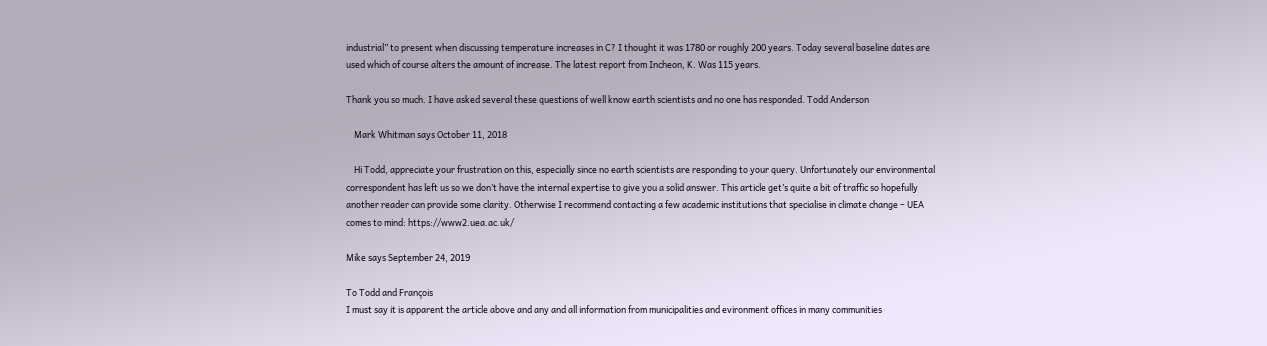industrial” to present when discussing temperature increases in C? I thought it was 1780 or roughly 200 years. Today several baseline dates are used which of course alters the amount of increase. The latest report from Incheon, K. Was 115 years.

Thank you so much. I have asked several these questions of well know earth scientists and no one has responded. Todd Anderson

    Mark Whitman says October 11, 2018

    Hi Todd, appreciate your frustration on this, especially since no earth scientists are responding to your query. Unfortunately our environmental correspondent has left us so we don’t have the internal expertise to give you a solid answer. This article get’s quite a bit of traffic so hopefully another reader can provide some clarity. Otherwise I recommend contacting a few academic institutions that specialise in climate change – UEA comes to mind: https://www2.uea.ac.uk/

Mike says September 24, 2019

To Todd and François
I must say it is apparent the article above and any and all information from municipalities and evironment offices in many communities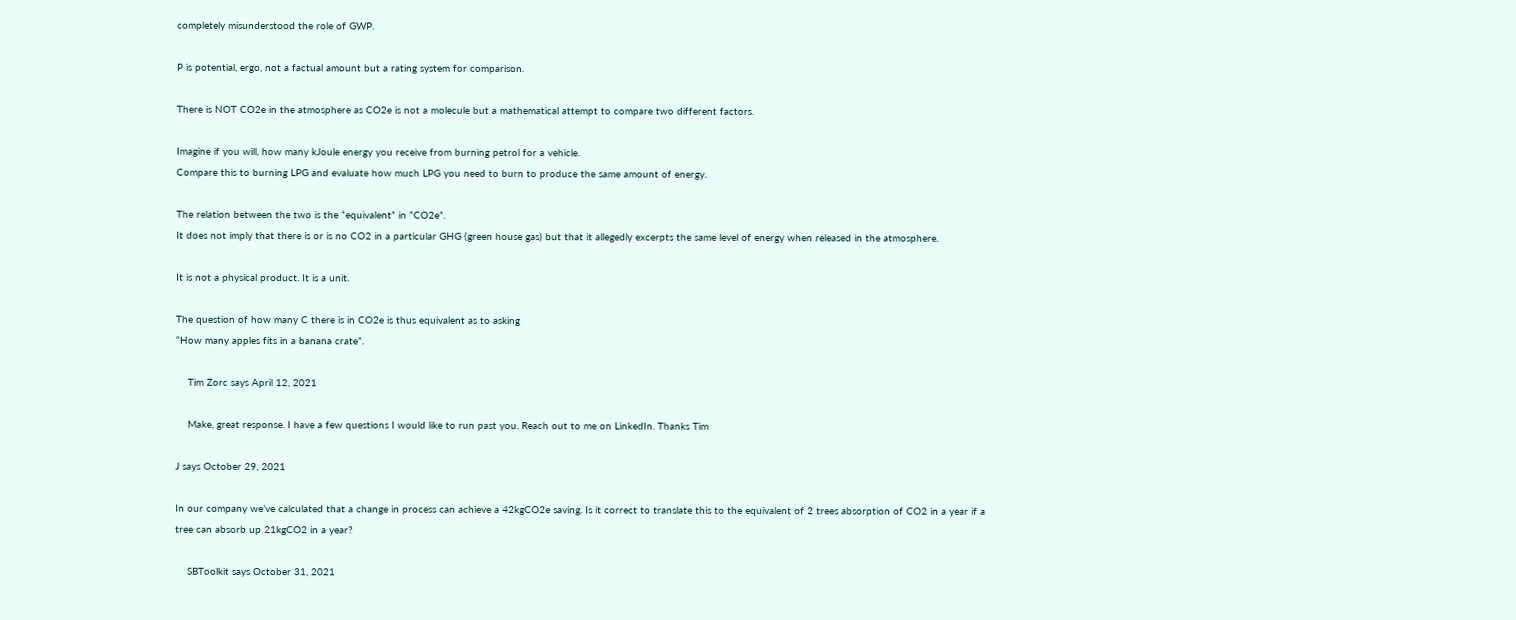completely misunderstood the role of GWP.

P is potential, ergo, not a factual amount but a rating system for comparison.

There is NOT CO2e in the atmosphere as CO2e is not a molecule but a mathematical attempt to compare two different factors.

Imagine if you will, how many kJoule energy you receive from burning petrol for a vehicle.
Compare this to burning LPG and evaluate how much LPG you need to burn to produce the same amount of energy.

The relation between the two is the “equivalent” in “CO2e”.
It does not imply that there is or is no CO2 in a particular GHG (green house gas) but that it allegedly excerpts the same level of energy when released in the atmosphere.

It is not a physical product. It is a unit.

The question of how many C there is in CO2e is thus equivalent as to asking
“How many apples fits in a banana crate”.

    Tim Zorc says April 12, 2021

    Make, great response. I have a few questions I would like to run past you. Reach out to me on LinkedIn. Thanks Tim

J says October 29, 2021

In our company we’ve calculated that a change in process can achieve a 42kgCO2e saving. Is it correct to translate this to the equivalent of 2 trees absorption of CO2 in a year if a tree can absorb up 21kgCO2 in a year?

    SBToolkit says October 31, 2021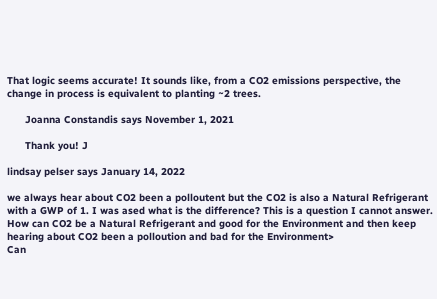That logic seems accurate! It sounds like, from a CO2 emissions perspective, the change in process is equivalent to planting ~2 trees.

      Joanna Constandis says November 1, 2021

      Thank you! J

lindsay pelser says January 14, 2022

we always hear about CO2 been a polloutent but the CO2 is also a Natural Refrigerant with a GWP of 1. I was ased what is the difference? This is a question I cannot answer.
How can CO2 be a Natural Refrigerant and good for the Environment and then keep hearing about CO2 been a polloution and bad for the Environment>
Can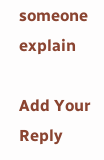someone explain

Add Your Reply